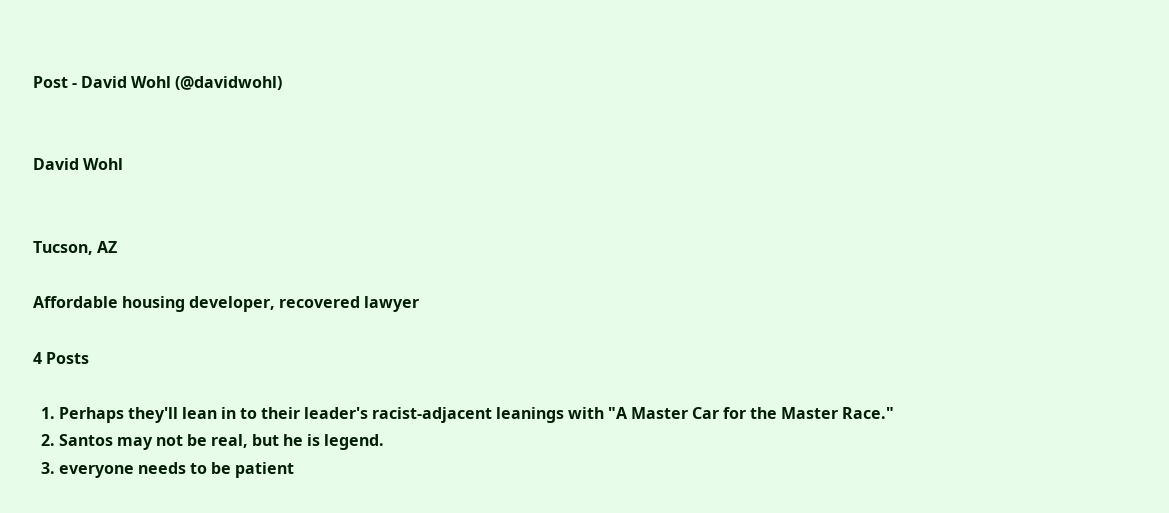Post - David Wohl (@davidwohl)


David Wohl


Tucson, AZ

Affordable housing developer, recovered lawyer

4 Posts

  1. Perhaps they'll lean in to their leader's racist-adjacent leanings with "A Master Car for the Master Race."
  2. Santos may not be real, but he is legend.
  3. everyone needs to be patient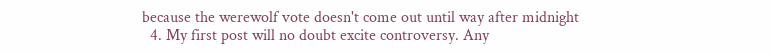because the werewolf vote doesn't come out until way after midnight
  4. My first post will no doubt excite controversy. Any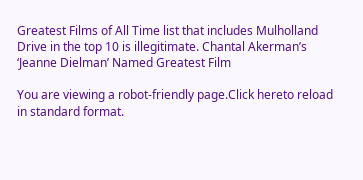Greatest Films of All Time list that includes Mulholland Drive in the top 10 is illegitimate. Chantal Akerman’s ‘Jeanne Dielman’ Named Greatest Film

You are viewing a robot-friendly page.Click hereto reload in standard format.